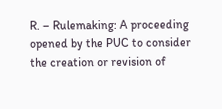R. – Rulemaking: A proceeding opened by the PUC to consider the creation or revision of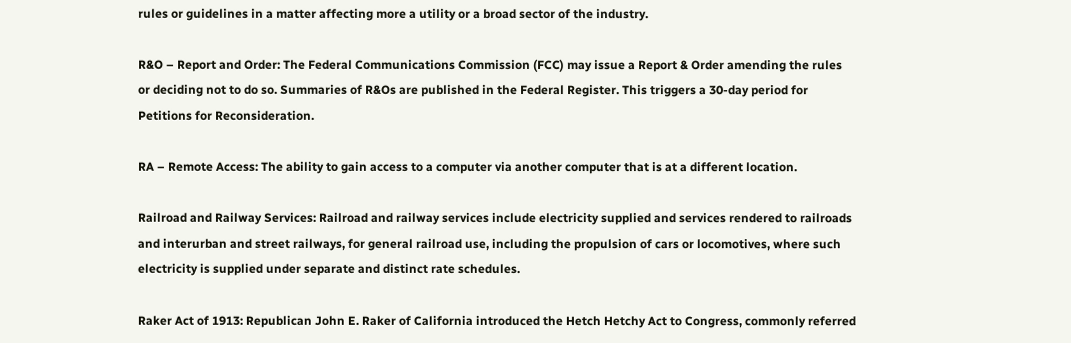rules or guidelines in a matter affecting more a utility or a broad sector of the industry.

R&O – Report and Order: The Federal Communications Commission (FCC) may issue a Report & Order amending the rules or deciding not to do so. Summaries of R&Os are published in the Federal Register. This triggers a 30-day period for Petitions for Reconsideration.

RA – Remote Access: The ability to gain access to a computer via another computer that is at a different location.

Railroad and Railway Services: Railroad and railway services include electricity supplied and services rendered to railroads and interurban and street railways, for general railroad use, including the propulsion of cars or locomotives, where such electricity is supplied under separate and distinct rate schedules.

Raker Act of 1913: Republican John E. Raker of California introduced the Hetch Hetchy Act to Congress, commonly referred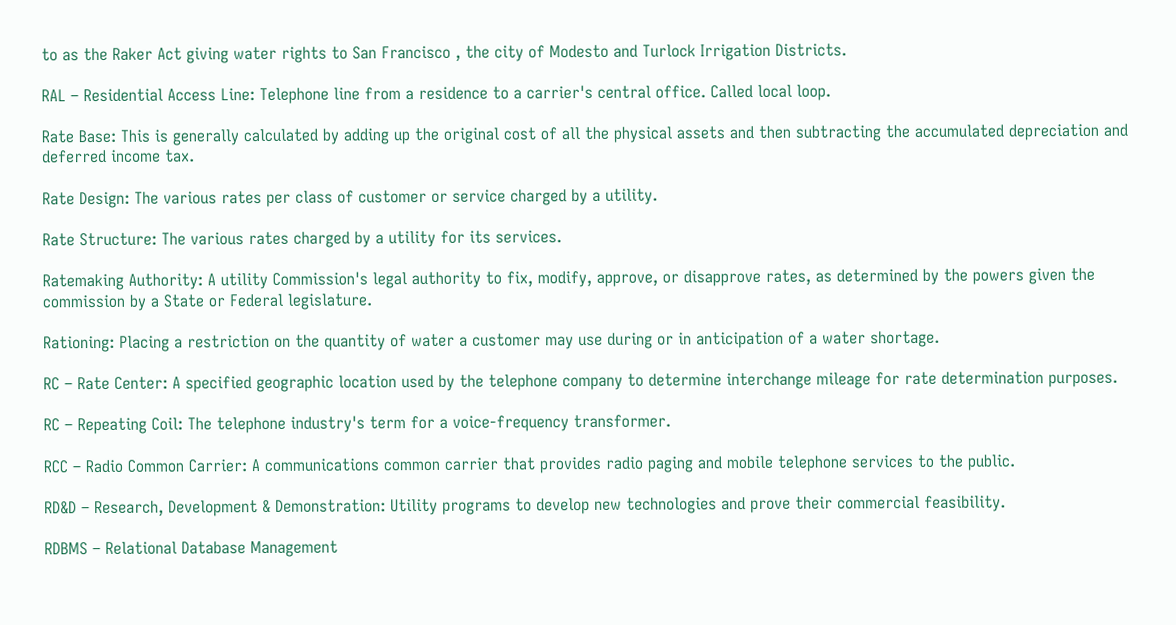to as the Raker Act giving water rights to San Francisco , the city of Modesto and Turlock Irrigation Districts.

RAL – Residential Access Line: Telephone line from a residence to a carrier's central office. Called local loop.

Rate Base: This is generally calculated by adding up the original cost of all the physical assets and then subtracting the accumulated depreciation and deferred income tax.

Rate Design: The various rates per class of customer or service charged by a utility.

Rate Structure: The various rates charged by a utility for its services.

Ratemaking Authority: A utility Commission's legal authority to fix, modify, approve, or disapprove rates, as determined by the powers given the commission by a State or Federal legislature.

Rationing: Placing a restriction on the quantity of water a customer may use during or in anticipation of a water shortage.

RC – Rate Center: A specified geographic location used by the telephone company to determine interchange mileage for rate determination purposes.

RC – Repeating Coil: The telephone industry's term for a voice-frequency transformer.

RCC – Radio Common Carrier: A communications common carrier that provides radio paging and mobile telephone services to the public.

RD&D – Research, Development & Demonstration: Utility programs to develop new technologies and prove their commercial feasibility.

RDBMS – Relational Database Management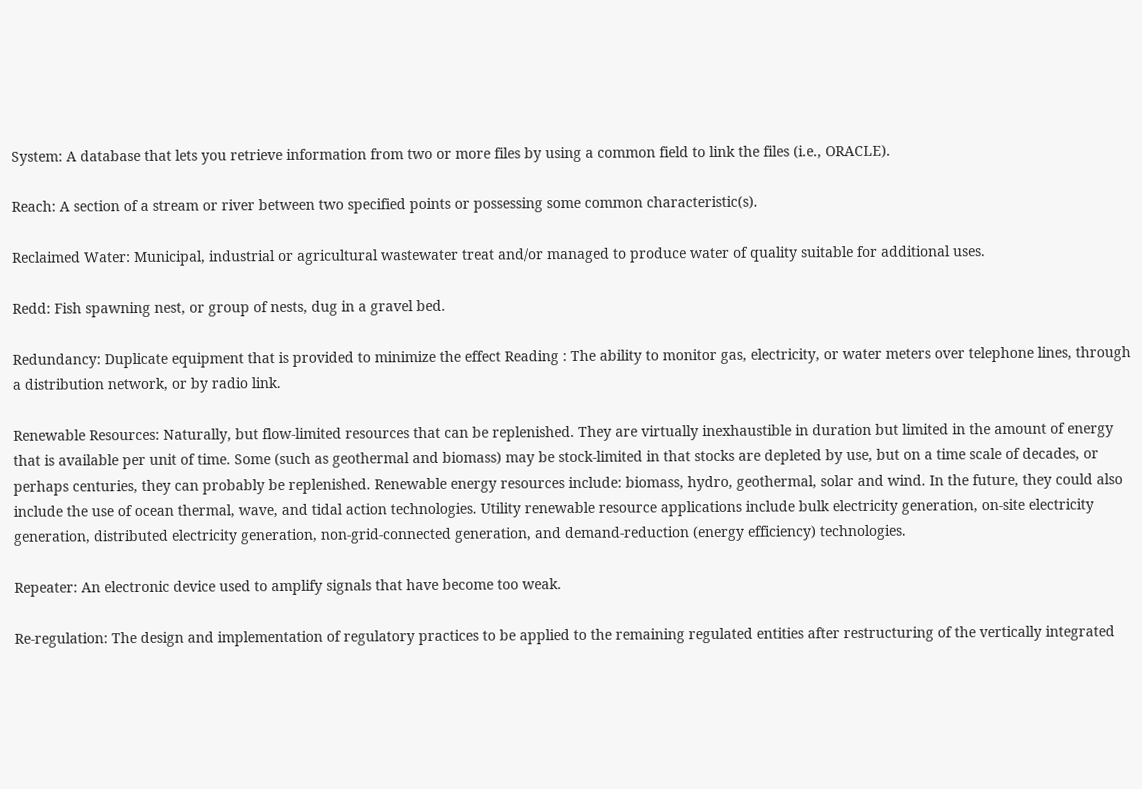System: A database that lets you retrieve information from two or more files by using a common field to link the files (i.e., ORACLE).

Reach: A section of a stream or river between two specified points or possessing some common characteristic(s).

Reclaimed Water: Municipal, industrial or agricultural wastewater treat and/or managed to produce water of quality suitable for additional uses.

Redd: Fish spawning nest, or group of nests, dug in a gravel bed.

Redundancy: Duplicate equipment that is provided to minimize the effect Reading : The ability to monitor gas, electricity, or water meters over telephone lines, through a distribution network, or by radio link.

Renewable Resources: Naturally, but flow-limited resources that can be replenished. They are virtually inexhaustible in duration but limited in the amount of energy that is available per unit of time. Some (such as geothermal and biomass) may be stock-limited in that stocks are depleted by use, but on a time scale of decades, or perhaps centuries, they can probably be replenished. Renewable energy resources include: biomass, hydro, geothermal, solar and wind. In the future, they could also include the use of ocean thermal, wave, and tidal action technologies. Utility renewable resource applications include bulk electricity generation, on-site electricity generation, distributed electricity generation, non-grid-connected generation, and demand-reduction (energy efficiency) technologies.

Repeater: An electronic device used to amplify signals that have become too weak.

Re-regulation: The design and implementation of regulatory practices to be applied to the remaining regulated entities after restructuring of the vertically integrated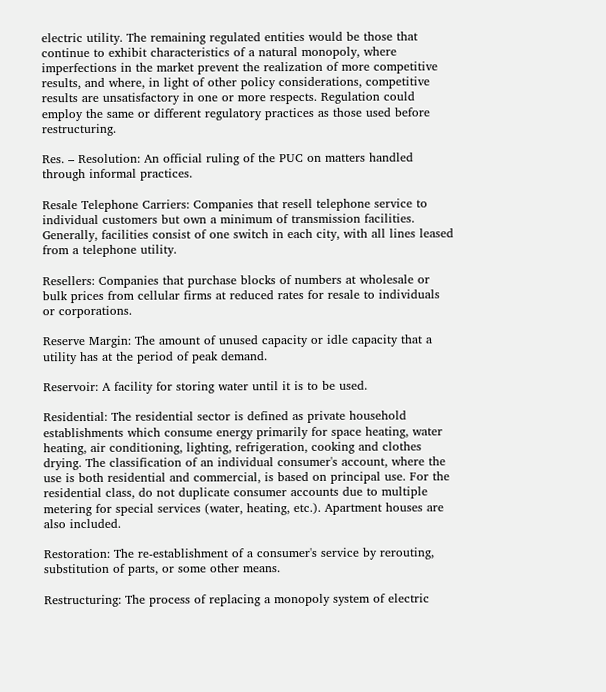electric utility. The remaining regulated entities would be those that continue to exhibit characteristics of a natural monopoly, where imperfections in the market prevent the realization of more competitive results, and where, in light of other policy considerations, competitive results are unsatisfactory in one or more respects. Regulation could employ the same or different regulatory practices as those used before restructuring.

Res. – Resolution: An official ruling of the PUC on matters handled through informal practices.

Resale Telephone Carriers: Companies that resell telephone service to individual customers but own a minimum of transmission facilities. Generally, facilities consist of one switch in each city, with all lines leased from a telephone utility.

Resellers: Companies that purchase blocks of numbers at wholesale or bulk prices from cellular firms at reduced rates for resale to individuals or corporations.

Reserve Margin: The amount of unused capacity or idle capacity that a utility has at the period of peak demand.

Reservoir: A facility for storing water until it is to be used.

Residential: The residential sector is defined as private household establishments which consume energy primarily for space heating, water heating, air conditioning, lighting, refrigeration, cooking and clothes drying. The classification of an individual consumer's account, where the use is both residential and commercial, is based on principal use. For the residential class, do not duplicate consumer accounts due to multiple metering for special services (water, heating, etc.). Apartment houses are also included.

Restoration: The re-establishment of a consumer's service by rerouting, substitution of parts, or some other means.

Restructuring: The process of replacing a monopoly system of electric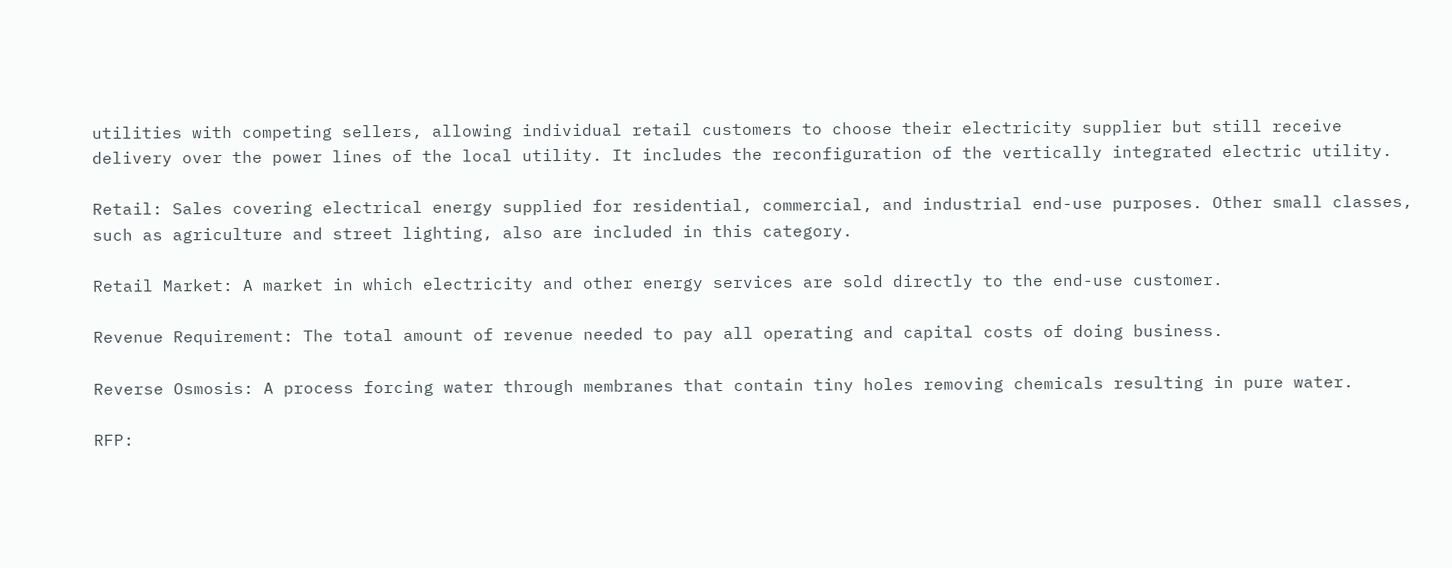utilities with competing sellers, allowing individual retail customers to choose their electricity supplier but still receive delivery over the power lines of the local utility. It includes the reconfiguration of the vertically integrated electric utility.

Retail: Sales covering electrical energy supplied for residential, commercial, and industrial end-use purposes. Other small classes, such as agriculture and street lighting, also are included in this category.

Retail Market: A market in which electricity and other energy services are sold directly to the end-use customer.

Revenue Requirement: The total amount of revenue needed to pay all operating and capital costs of doing business.

Reverse Osmosis: A process forcing water through membranes that contain tiny holes removing chemicals resulting in pure water.

RFP: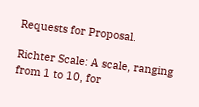Requests for Proposal.

Richter Scale: A scale, ranging from 1 to 10, for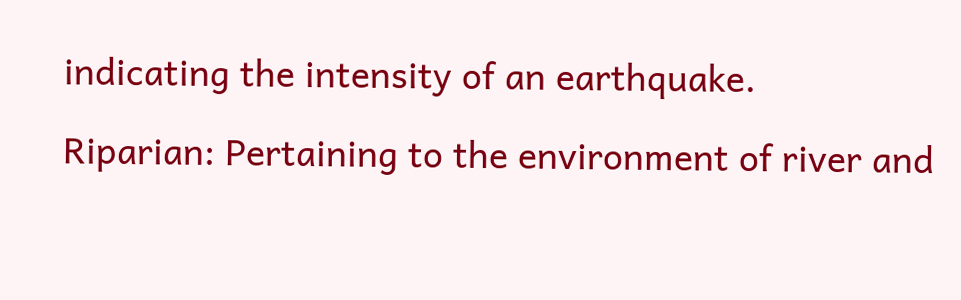indicating the intensity of an earthquake.

Riparian: Pertaining to the environment of river and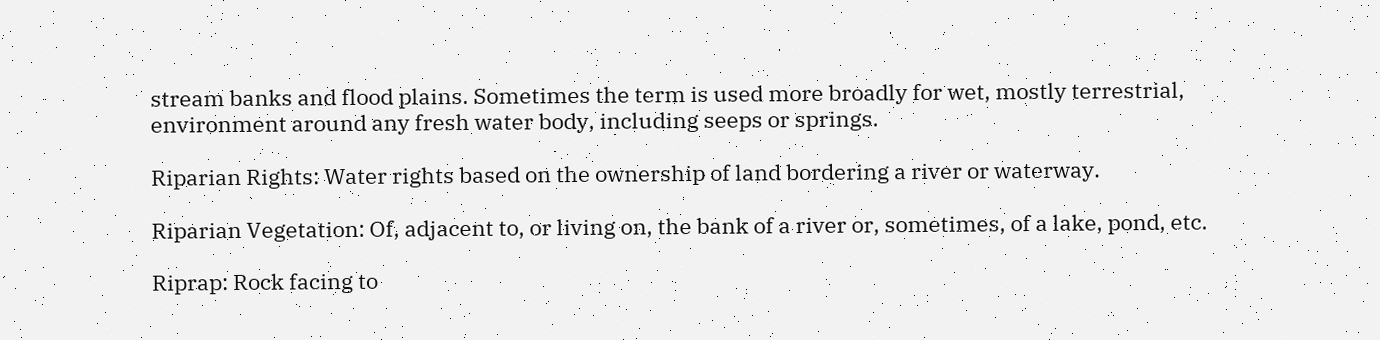stream banks and flood plains. Sometimes the term is used more broadly for wet, mostly terrestrial, environment around any fresh water body, including seeps or springs.

Riparian Rights: Water rights based on the ownership of land bordering a river or waterway.

Riparian Vegetation: Of, adjacent to, or living on, the bank of a river or, sometimes, of a lake, pond, etc.

Riprap: Rock facing to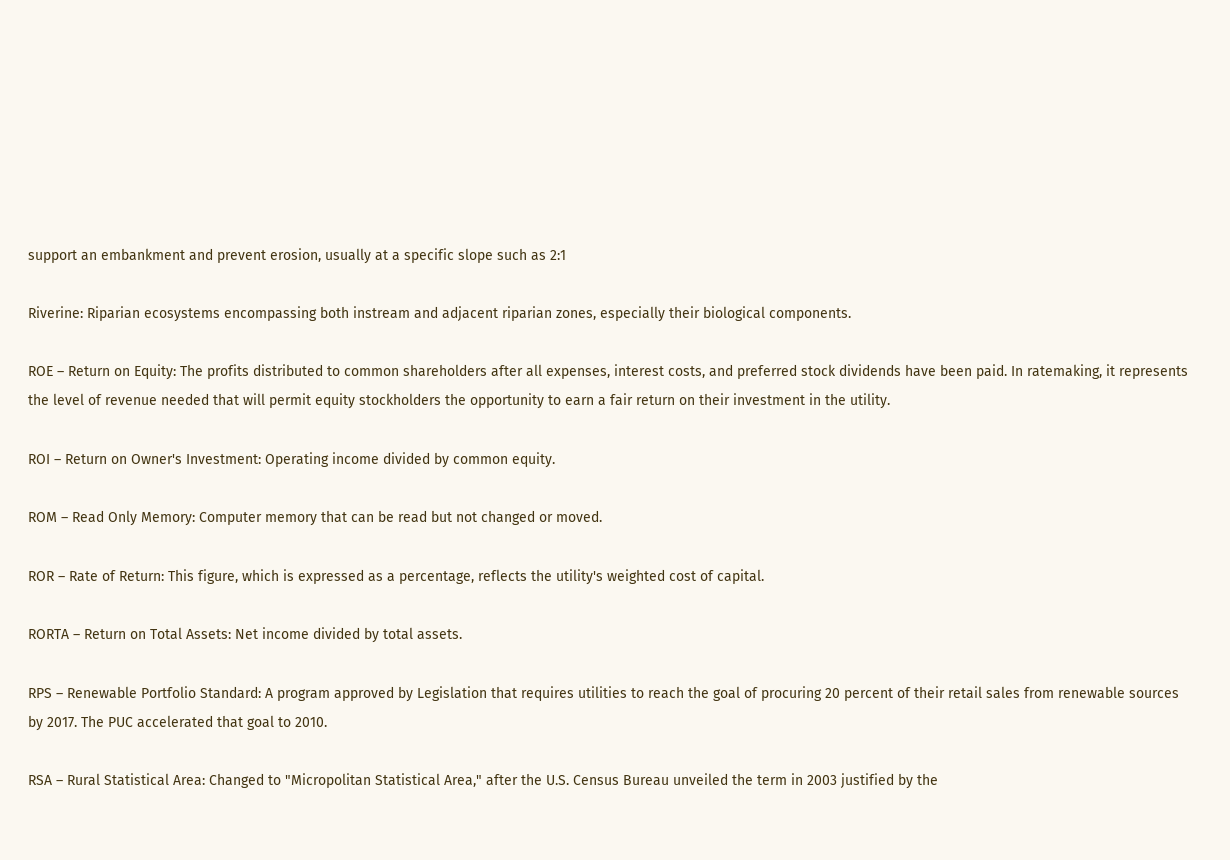support an embankment and prevent erosion, usually at a specific slope such as 2:1

Riverine: Riparian ecosystems encompassing both instream and adjacent riparian zones, especially their biological components.

ROE – Return on Equity: The profits distributed to common shareholders after all expenses, interest costs, and preferred stock dividends have been paid. In ratemaking, it represents the level of revenue needed that will permit equity stockholders the opportunity to earn a fair return on their investment in the utility.

ROI – Return on Owner's Investment: Operating income divided by common equity.

ROM – Read Only Memory: Computer memory that can be read but not changed or moved.

ROR – Rate of Return: This figure, which is expressed as a percentage, reflects the utility's weighted cost of capital.

RORTA – Return on Total Assets: Net income divided by total assets.

RPS – Renewable Portfolio Standard: A program approved by Legislation that requires utilities to reach the goal of procuring 20 percent of their retail sales from renewable sources by 2017. The PUC accelerated that goal to 2010.

RSA – Rural Statistical Area: Changed to "Micropolitan Statistical Area," after the U.S. Census Bureau unveiled the term in 2003 justified by the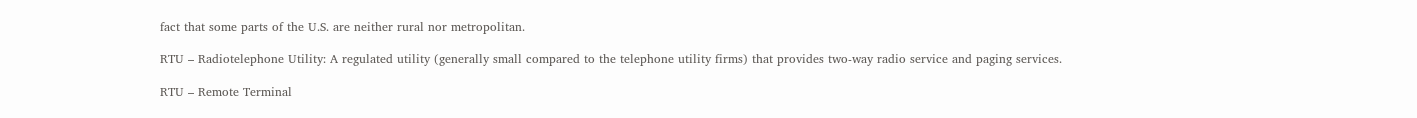fact that some parts of the U.S. are neither rural nor metropolitan.

RTU – Radiotelephone Utility: A regulated utility (generally small compared to the telephone utility firms) that provides two-way radio service and paging services.

RTU – Remote Terminal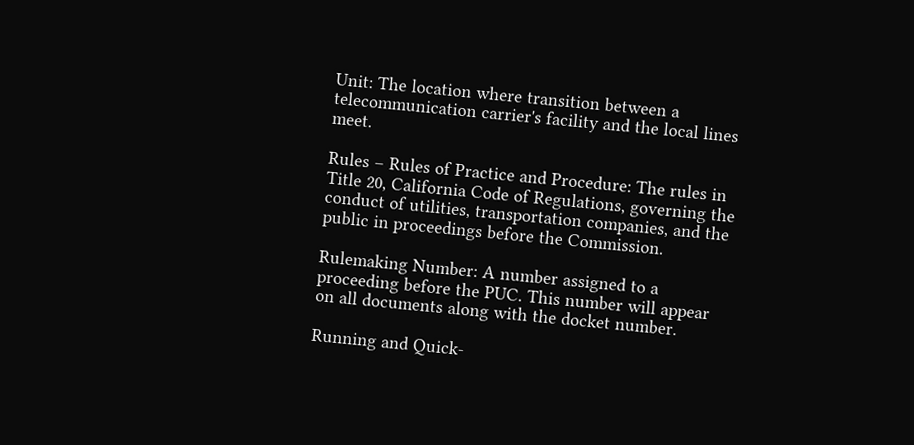Unit: The location where transition between a telecommunication carrier's facility and the local lines meet.

Rules – Rules of Practice and Procedure: The rules in Title 20, California Code of Regulations, governing the conduct of utilities, transportation companies, and the public in proceedings before the Commission.

Rulemaking Number: A number assigned to a proceeding before the PUC. This number will appear on all documents along with the docket number.

Running and Quick-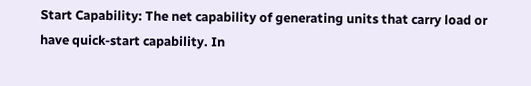Start Capability: The net capability of generating units that carry load or have quick-start capability. In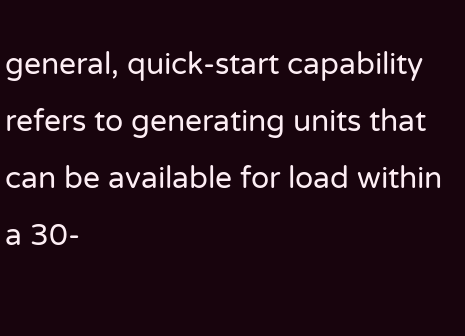general, quick-start capability refers to generating units that can be available for load within a 30-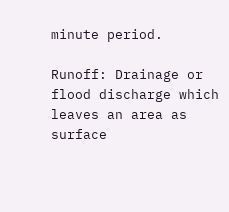minute period.

Runoff: Drainage or flood discharge which leaves an area as surface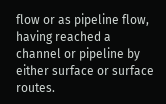flow or as pipeline flow, having reached a channel or pipeline by either surface or surface routes.